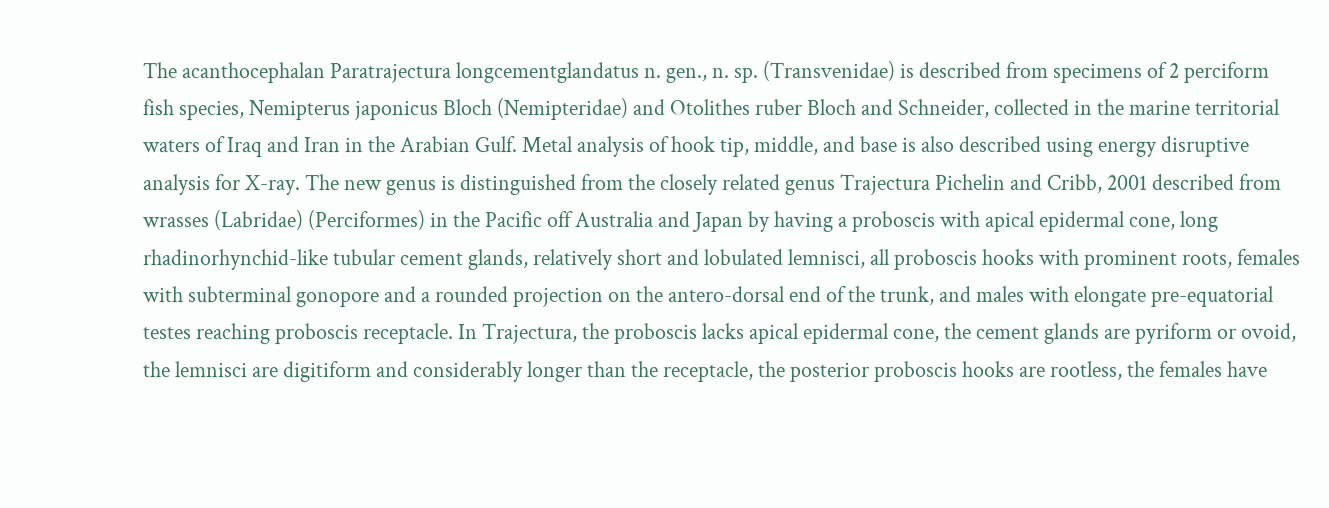The acanthocephalan Paratrajectura longcementglandatus n. gen., n. sp. (Transvenidae) is described from specimens of 2 perciform fish species, Nemipterus japonicus Bloch (Nemipteridae) and Otolithes ruber Bloch and Schneider, collected in the marine territorial waters of Iraq and Iran in the Arabian Gulf. Metal analysis of hook tip, middle, and base is also described using energy disruptive analysis for X-ray. The new genus is distinguished from the closely related genus Trajectura Pichelin and Cribb, 2001 described from wrasses (Labridae) (Perciformes) in the Pacific off Australia and Japan by having a proboscis with apical epidermal cone, long rhadinorhynchid-like tubular cement glands, relatively short and lobulated lemnisci, all proboscis hooks with prominent roots, females with subterminal gonopore and a rounded projection on the antero-dorsal end of the trunk, and males with elongate pre-equatorial testes reaching proboscis receptacle. In Trajectura, the proboscis lacks apical epidermal cone, the cement glands are pyriform or ovoid, the lemnisci are digitiform and considerably longer than the receptacle, the posterior proboscis hooks are rootless, the females have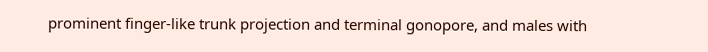prominent finger-like trunk projection and terminal gonopore, and males with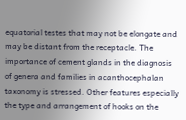equatorial testes that may not be elongate and may be distant from the receptacle. The importance of cement glands in the diagnosis of genera and families in acanthocephalan taxonomy is stressed. Other features especially the type and arrangement of hooks on the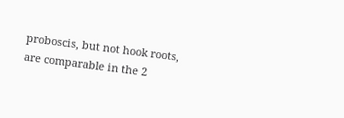proboscis, but not hook roots, are comparable in the 2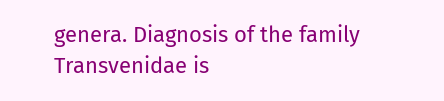genera. Diagnosis of the family Transvenidae is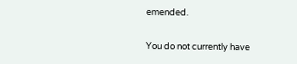emended.

You do not currently have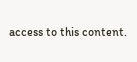access to this content.